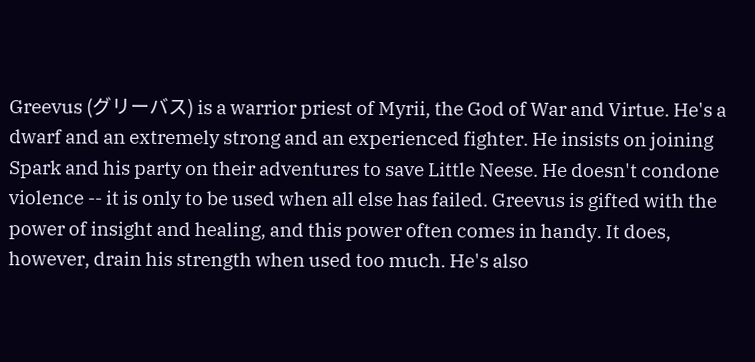Greevus (グリーバス) is a warrior priest of Myrii, the God of War and Virtue. He's a dwarf and an extremely strong and an experienced fighter. He insists on joining Spark and his party on their adventures to save Little Neese. He doesn't condone violence -- it is only to be used when all else has failed. Greevus is gifted with the power of insight and healing, and this power often comes in handy. It does, however, drain his strength when used too much. He's also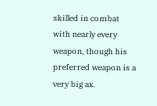skilled in combat with nearly every weapon, though his preferred weapon is a very big ax.